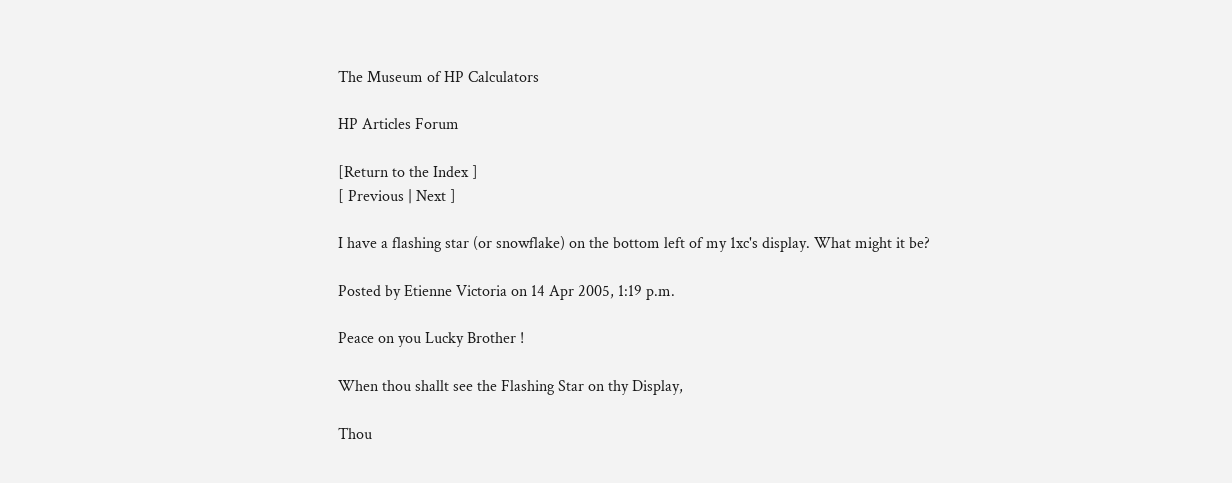The Museum of HP Calculators

HP Articles Forum

[Return to the Index ]
[ Previous | Next ]

I have a flashing star (or snowflake) on the bottom left of my 1xc's display. What might it be?

Posted by Etienne Victoria on 14 Apr 2005, 1:19 p.m.

Peace on you Lucky Brother !

When thou shallt see the Flashing Star on thy Display,

Thou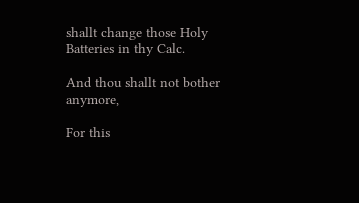shallt change those Holy Batteries in thy Calc.

And thou shallt not bother anymore,

For this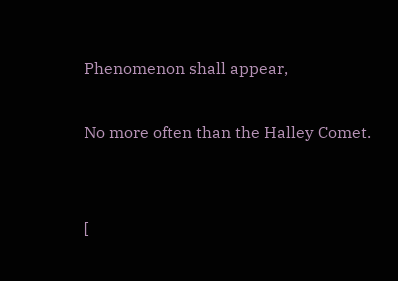Phenomenon shall appear,

No more often than the Halley Comet.


[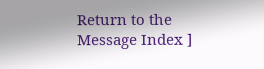Return to the Message Index ]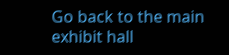Go back to the main exhibit hall